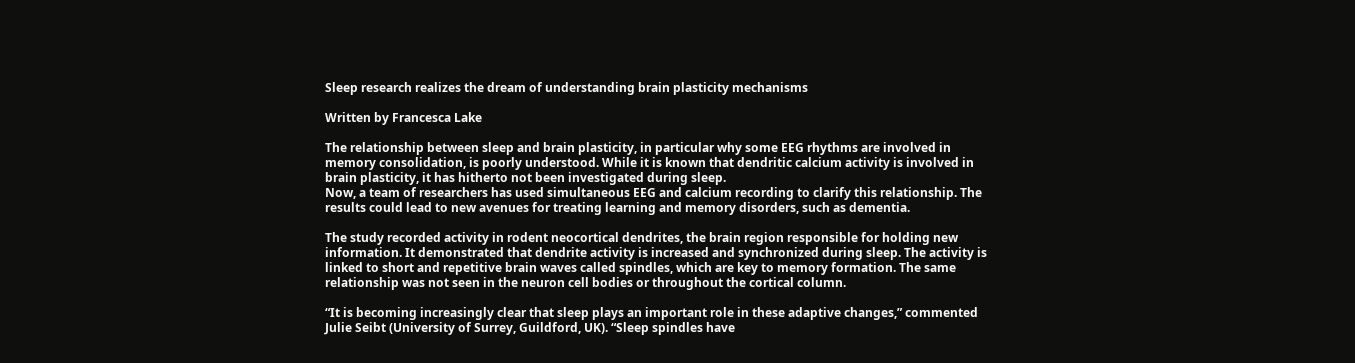Sleep research realizes the dream of understanding brain plasticity mechanisms

Written by Francesca Lake

The relationship between sleep and brain plasticity, in particular why some EEG rhythms are involved in memory consolidation, is poorly understood. While it is known that dendritic calcium activity is involved in brain plasticity, it has hitherto not been investigated during sleep.
Now, a team of researchers has used simultaneous EEG and calcium recording to clarify this relationship. The results could lead to new avenues for treating learning and memory disorders, such as dementia.

The study recorded activity in rodent neocortical dendrites, the brain region responsible for holding new information. It demonstrated that dendrite activity is increased and synchronized during sleep. The activity is linked to short and repetitive brain waves called spindles, which are key to memory formation. The same relationship was not seen in the neuron cell bodies or throughout the cortical column.

“It is becoming increasingly clear that sleep plays an important role in these adaptive changes,” commented Julie Seibt (University of Surrey, Guildford, UK). “Sleep spindles have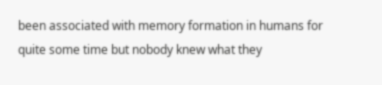been associated with memory formation in humans for quite some time but nobody knew what they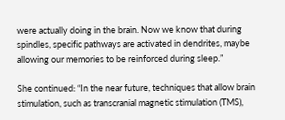were actually doing in the brain. Now we know that during spindles, specific pathways are activated in dendrites, maybe allowing our memories to be reinforced during sleep.”

She continued: “In the near future, techniques that allow brain stimulation, such as transcranial magnetic stimulation (TMS),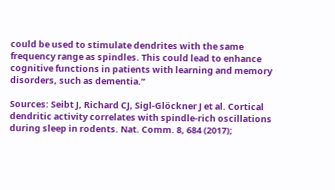could be used to stimulate dendrites with the same frequency range as spindles. This could lead to enhance cognitive functions in patients with learning and memory disorders, such as dementia.”

Sources: Seibt J, Richard CJ, Sigl-Glöckner J et al. Cortical dendritic activity correlates with spindle-rich oscillations during sleep in rodents. Nat. Comm. 8, 684 (2017);